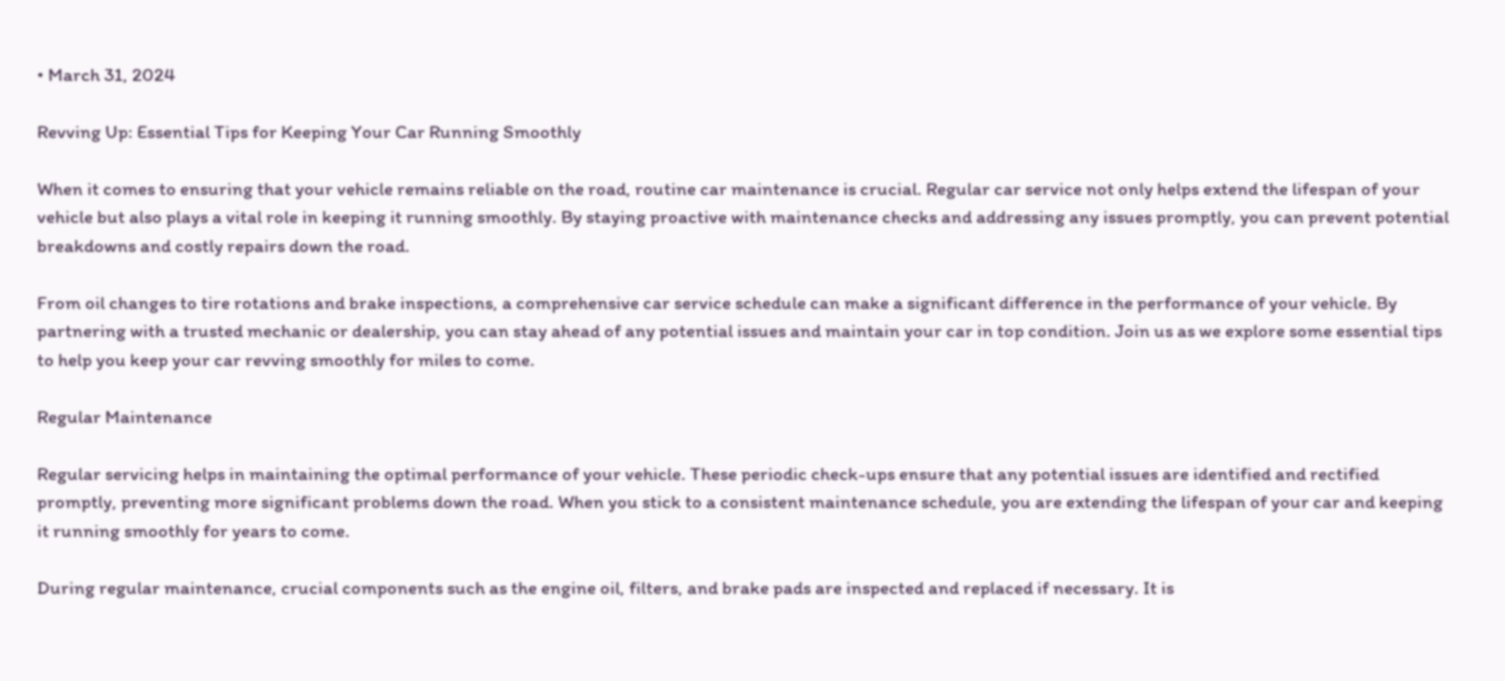• March 31, 2024

Revving Up: Essential Tips for Keeping Your Car Running Smoothly

When it comes to ensuring that your vehicle remains reliable on the road, routine car maintenance is crucial. Regular car service not only helps extend the lifespan of your vehicle but also plays a vital role in keeping it running smoothly. By staying proactive with maintenance checks and addressing any issues promptly, you can prevent potential breakdowns and costly repairs down the road.

From oil changes to tire rotations and brake inspections, a comprehensive car service schedule can make a significant difference in the performance of your vehicle. By partnering with a trusted mechanic or dealership, you can stay ahead of any potential issues and maintain your car in top condition. Join us as we explore some essential tips to help you keep your car revving smoothly for miles to come.

Regular Maintenance

Regular servicing helps in maintaining the optimal performance of your vehicle. These periodic check-ups ensure that any potential issues are identified and rectified promptly, preventing more significant problems down the road. When you stick to a consistent maintenance schedule, you are extending the lifespan of your car and keeping it running smoothly for years to come.

During regular maintenance, crucial components such as the engine oil, filters, and brake pads are inspected and replaced if necessary. It is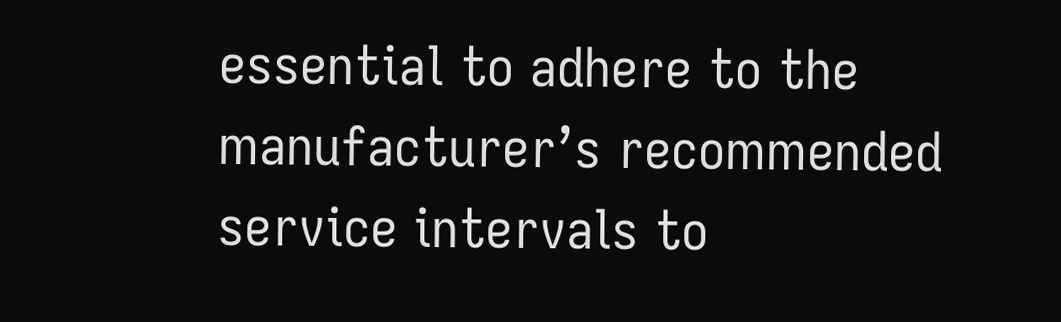essential to adhere to the manufacturer’s recommended service intervals to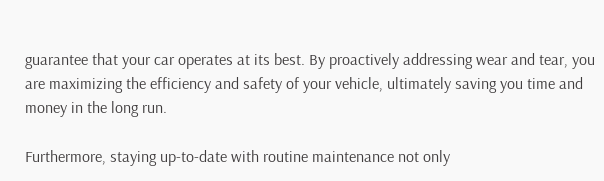guarantee that your car operates at its best. By proactively addressing wear and tear, you are maximizing the efficiency and safety of your vehicle, ultimately saving you time and money in the long run.

Furthermore, staying up-to-date with routine maintenance not only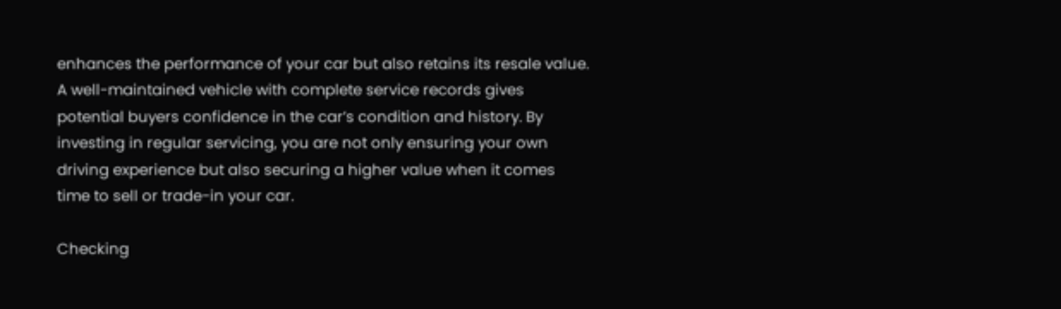enhances the performance of your car but also retains its resale value. A well-maintained vehicle with complete service records gives potential buyers confidence in the car’s condition and history. By investing in regular servicing, you are not only ensuring your own driving experience but also securing a higher value when it comes time to sell or trade-in your car.

Checking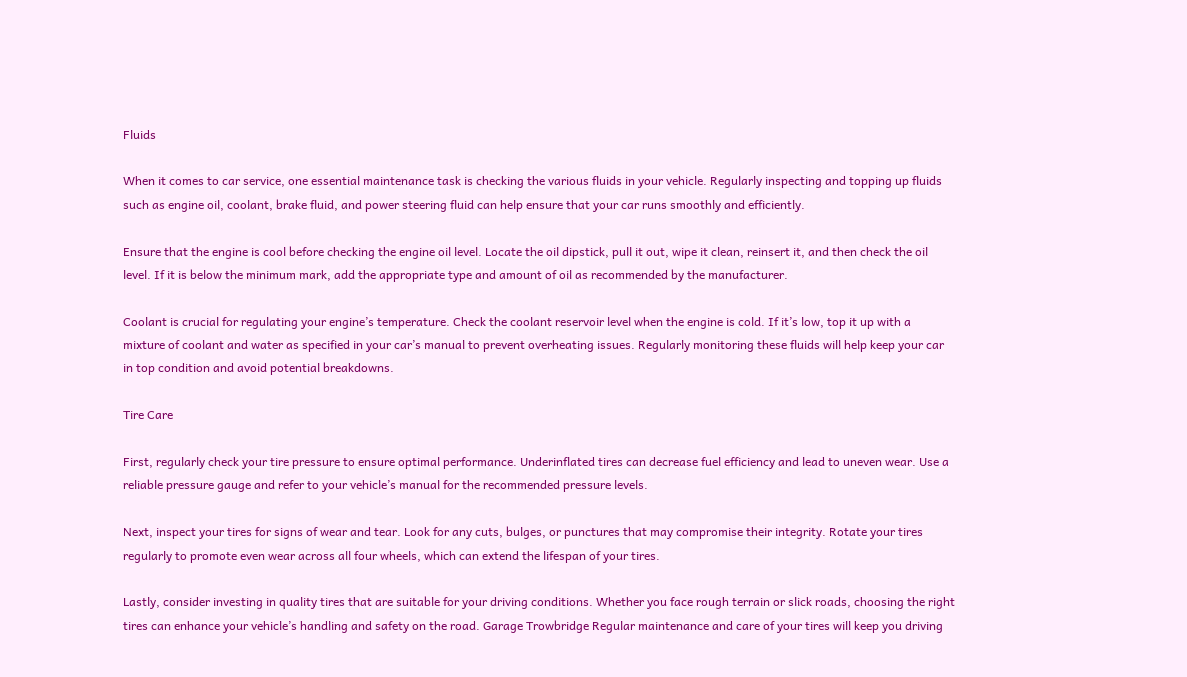Fluids

When it comes to car service, one essential maintenance task is checking the various fluids in your vehicle. Regularly inspecting and topping up fluids such as engine oil, coolant, brake fluid, and power steering fluid can help ensure that your car runs smoothly and efficiently.

Ensure that the engine is cool before checking the engine oil level. Locate the oil dipstick, pull it out, wipe it clean, reinsert it, and then check the oil level. If it is below the minimum mark, add the appropriate type and amount of oil as recommended by the manufacturer.

Coolant is crucial for regulating your engine’s temperature. Check the coolant reservoir level when the engine is cold. If it’s low, top it up with a mixture of coolant and water as specified in your car’s manual to prevent overheating issues. Regularly monitoring these fluids will help keep your car in top condition and avoid potential breakdowns.

Tire Care

First, regularly check your tire pressure to ensure optimal performance. Underinflated tires can decrease fuel efficiency and lead to uneven wear. Use a reliable pressure gauge and refer to your vehicle’s manual for the recommended pressure levels.

Next, inspect your tires for signs of wear and tear. Look for any cuts, bulges, or punctures that may compromise their integrity. Rotate your tires regularly to promote even wear across all four wheels, which can extend the lifespan of your tires.

Lastly, consider investing in quality tires that are suitable for your driving conditions. Whether you face rough terrain or slick roads, choosing the right tires can enhance your vehicle’s handling and safety on the road. Garage Trowbridge Regular maintenance and care of your tires will keep you driving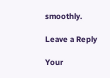smoothly.

Leave a Reply

Your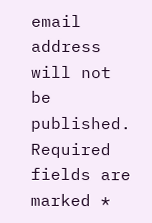email address will not be published. Required fields are marked *